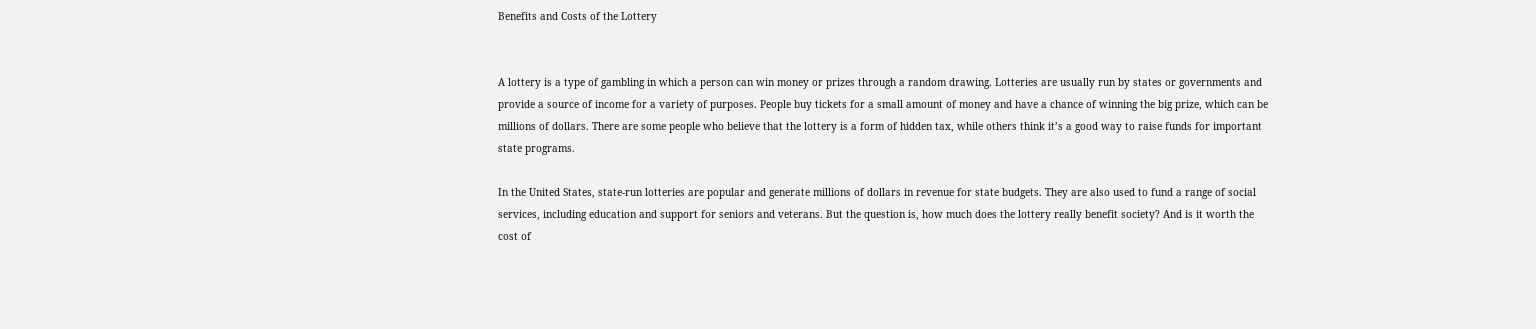Benefits and Costs of the Lottery


A lottery is a type of gambling in which a person can win money or prizes through a random drawing. Lotteries are usually run by states or governments and provide a source of income for a variety of purposes. People buy tickets for a small amount of money and have a chance of winning the big prize, which can be millions of dollars. There are some people who believe that the lottery is a form of hidden tax, while others think it’s a good way to raise funds for important state programs.

In the United States, state-run lotteries are popular and generate millions of dollars in revenue for state budgets. They are also used to fund a range of social services, including education and support for seniors and veterans. But the question is, how much does the lottery really benefit society? And is it worth the cost of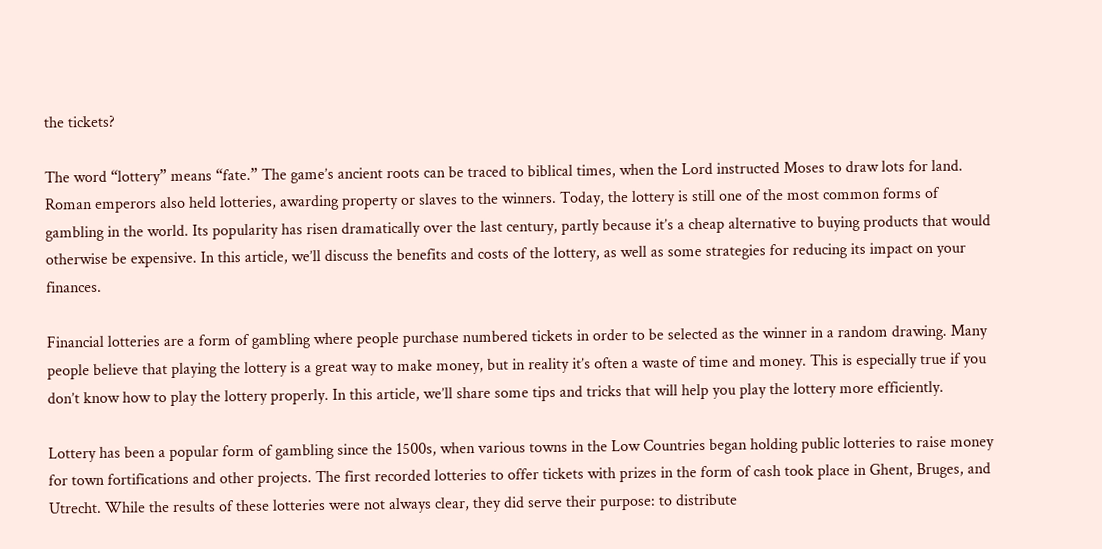the tickets?

The word “lottery” means “fate.” The game’s ancient roots can be traced to biblical times, when the Lord instructed Moses to draw lots for land. Roman emperors also held lotteries, awarding property or slaves to the winners. Today, the lottery is still one of the most common forms of gambling in the world. Its popularity has risen dramatically over the last century, partly because it’s a cheap alternative to buying products that would otherwise be expensive. In this article, we’ll discuss the benefits and costs of the lottery, as well as some strategies for reducing its impact on your finances.

Financial lotteries are a form of gambling where people purchase numbered tickets in order to be selected as the winner in a random drawing. Many people believe that playing the lottery is a great way to make money, but in reality it’s often a waste of time and money. This is especially true if you don’t know how to play the lottery properly. In this article, we’ll share some tips and tricks that will help you play the lottery more efficiently.

Lottery has been a popular form of gambling since the 1500s, when various towns in the Low Countries began holding public lotteries to raise money for town fortifications and other projects. The first recorded lotteries to offer tickets with prizes in the form of cash took place in Ghent, Bruges, and Utrecht. While the results of these lotteries were not always clear, they did serve their purpose: to distribute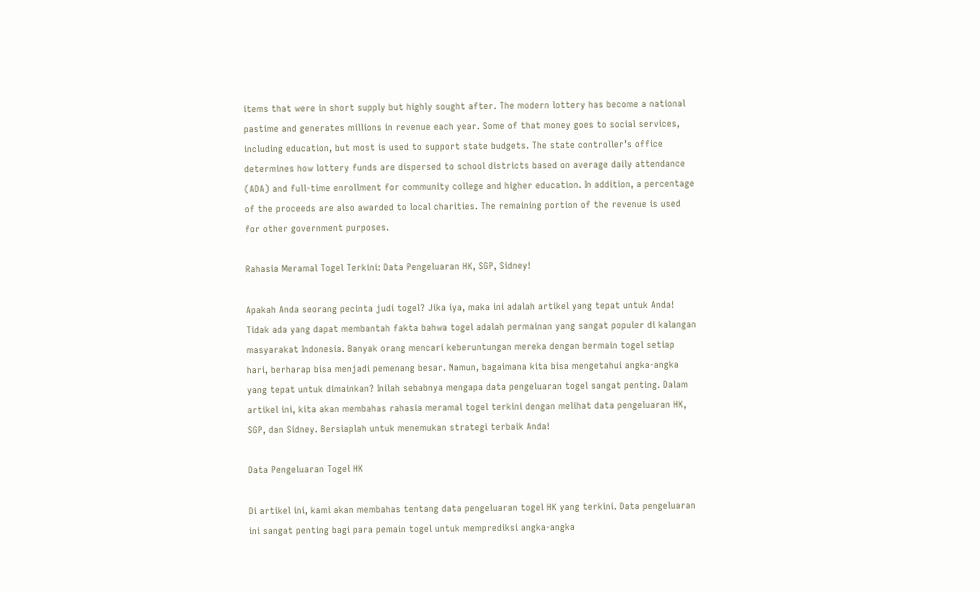items that were in short supply but highly sought after. The modern lottery has become a national pastime and generates millions in revenue each year. Some of that money goes to social services, including education, but most is used to support state budgets. The state controller’s office determines how lottery funds are dispersed to school districts based on average daily attendance (ADA) and full-time enrollment for community college and higher education. In addition, a percentage of the proceeds are also awarded to local charities. The remaining portion of the revenue is used for other government purposes.

Rahasia Meramal Togel Terkini: Data Pengeluaran HK, SGP, Sidney!

Apakah Anda seorang pecinta judi togel? Jika iya, maka ini adalah artikel yang tepat untuk Anda! Tidak ada yang dapat membantah fakta bahwa togel adalah permainan yang sangat populer di kalangan masyarakat Indonesia. Banyak orang mencari keberuntungan mereka dengan bermain togel setiap hari, berharap bisa menjadi pemenang besar. Namun, bagaimana kita bisa mengetahui angka-angka yang tepat untuk dimainkan? Inilah sebabnya mengapa data pengeluaran togel sangat penting. Dalam artikel ini, kita akan membahas rahasia meramal togel terkini dengan melihat data pengeluaran HK, SGP, dan Sidney. Bersiaplah untuk menemukan strategi terbaik Anda!

Data Pengeluaran Togel HK

Di artikel ini, kami akan membahas tentang data pengeluaran togel HK yang terkini. Data pengeluaran ini sangat penting bagi para pemain togel untuk memprediksi angka-angka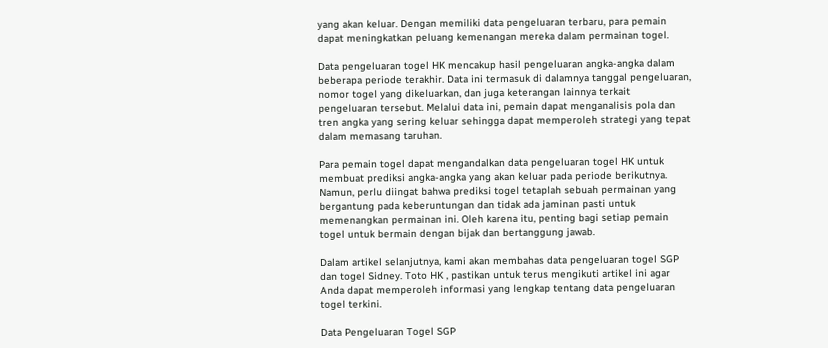yang akan keluar. Dengan memiliki data pengeluaran terbaru, para pemain dapat meningkatkan peluang kemenangan mereka dalam permainan togel.

Data pengeluaran togel HK mencakup hasil pengeluaran angka-angka dalam beberapa periode terakhir. Data ini termasuk di dalamnya tanggal pengeluaran, nomor togel yang dikeluarkan, dan juga keterangan lainnya terkait pengeluaran tersebut. Melalui data ini, pemain dapat menganalisis pola dan tren angka yang sering keluar sehingga dapat memperoleh strategi yang tepat dalam memasang taruhan.

Para pemain togel dapat mengandalkan data pengeluaran togel HK untuk membuat prediksi angka-angka yang akan keluar pada periode berikutnya. Namun, perlu diingat bahwa prediksi togel tetaplah sebuah permainan yang bergantung pada keberuntungan dan tidak ada jaminan pasti untuk memenangkan permainan ini. Oleh karena itu, penting bagi setiap pemain togel untuk bermain dengan bijak dan bertanggung jawab.

Dalam artikel selanjutnya, kami akan membahas data pengeluaran togel SGP dan togel Sidney. Toto HK , pastikan untuk terus mengikuti artikel ini agar Anda dapat memperoleh informasi yang lengkap tentang data pengeluaran togel terkini.

Data Pengeluaran Togel SGP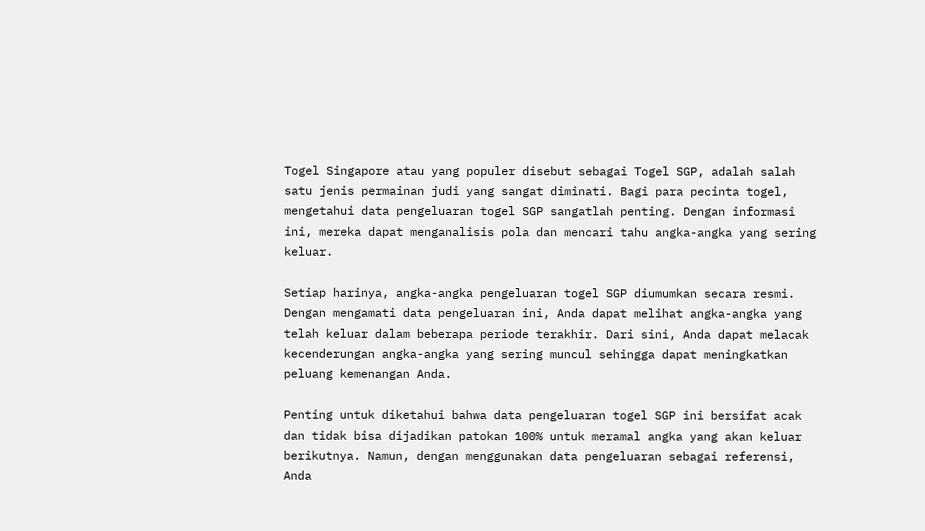Togel Singapore atau yang populer disebut sebagai Togel SGP, adalah salah satu jenis permainan judi yang sangat diminati. Bagi para pecinta togel, mengetahui data pengeluaran togel SGP sangatlah penting. Dengan informasi ini, mereka dapat menganalisis pola dan mencari tahu angka-angka yang sering keluar.

Setiap harinya, angka-angka pengeluaran togel SGP diumumkan secara resmi. Dengan mengamati data pengeluaran ini, Anda dapat melihat angka-angka yang telah keluar dalam beberapa periode terakhir. Dari sini, Anda dapat melacak kecenderungan angka-angka yang sering muncul sehingga dapat meningkatkan peluang kemenangan Anda.

Penting untuk diketahui bahwa data pengeluaran togel SGP ini bersifat acak dan tidak bisa dijadikan patokan 100% untuk meramal angka yang akan keluar berikutnya. Namun, dengan menggunakan data pengeluaran sebagai referensi, Anda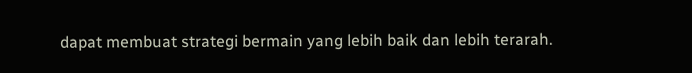dapat membuat strategi bermain yang lebih baik dan lebih terarah.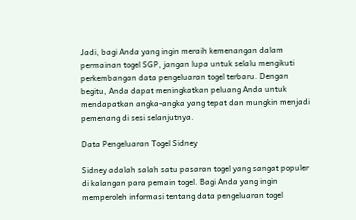Jadi, bagi Anda yang ingin meraih kemenangan dalam permainan togel SGP, jangan lupa untuk selalu mengikuti perkembangan data pengeluaran togel terbaru. Dengan begitu, Anda dapat meningkatkan peluang Anda untuk mendapatkan angka-angka yang tepat dan mungkin menjadi pemenang di sesi selanjutnya.

Data Pengeluaran Togel Sidney

Sidney adalah salah satu pasaran togel yang sangat populer di kalangan para pemain togel. Bagi Anda yang ingin memperoleh informasi tentang data pengeluaran togel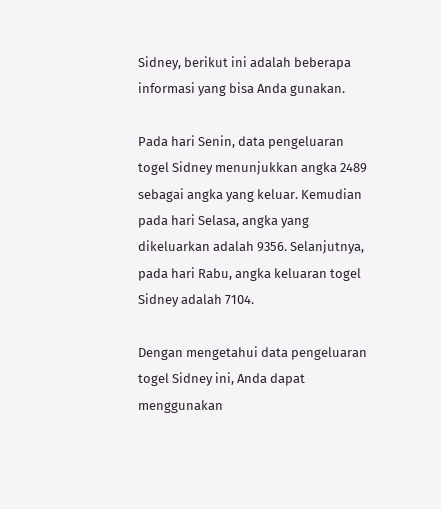Sidney, berikut ini adalah beberapa informasi yang bisa Anda gunakan.

Pada hari Senin, data pengeluaran togel Sidney menunjukkan angka 2489 sebagai angka yang keluar. Kemudian pada hari Selasa, angka yang dikeluarkan adalah 9356. Selanjutnya, pada hari Rabu, angka keluaran togel Sidney adalah 7104.

Dengan mengetahui data pengeluaran togel Sidney ini, Anda dapat menggunakan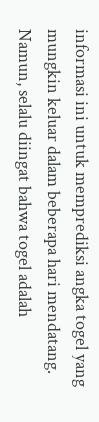informasi ini untuk memprediksi angka togel yang mungkin keluar dalam beberapa hari mendatang. Namun, selalu diingat bahwa togel adalah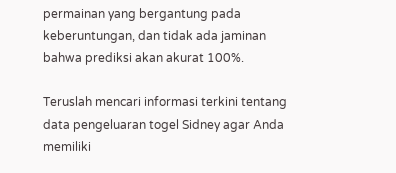permainan yang bergantung pada keberuntungan, dan tidak ada jaminan bahwa prediksi akan akurat 100%.

Teruslah mencari informasi terkini tentang data pengeluaran togel Sidney agar Anda memiliki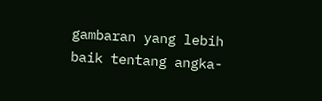gambaran yang lebih baik tentang angka-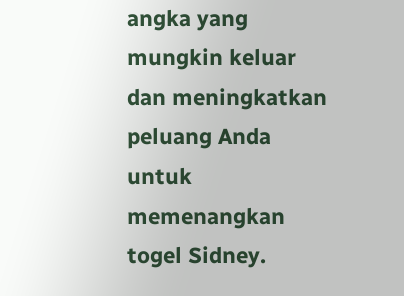angka yang mungkin keluar dan meningkatkan peluang Anda untuk memenangkan togel Sidney.